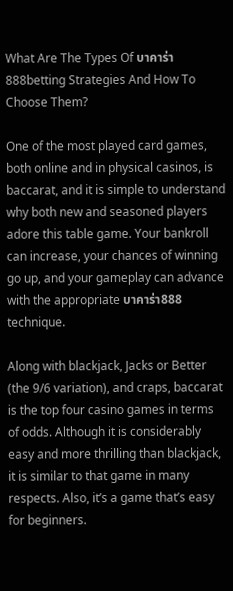What Are The Types Of บาคาร่า888betting Strategies And How To Choose Them?

One of the most played card games, both online and in physical casinos, is baccarat, and it is simple to understand why both new and seasoned players adore this table game. Your bankroll can increase, your chances of winning go up, and your gameplay can advance with the appropriate บาคาร่า888 technique.

Along with blackjack, Jacks or Better (the 9/6 variation), and craps, baccarat is the top four casino games in terms of odds. Although it is considerably easy and more thrilling than blackjack, it is similar to that game in many respects. Also, it’s a game that’s easy for beginners.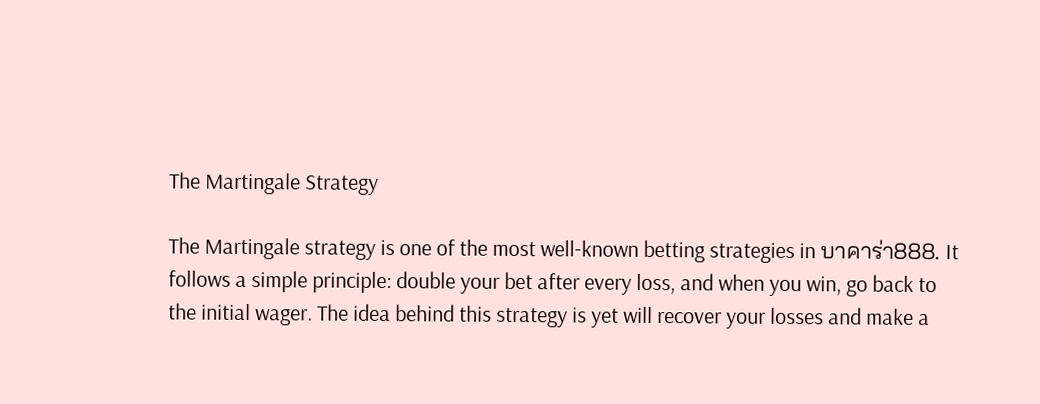The Martingale Strategy

The Martingale strategy is one of the most well-known betting strategies in บาคาร่า888. It follows a simple principle: double your bet after every loss, and when you win, go back to the initial wager. The idea behind this strategy is yet will recover your losses and make a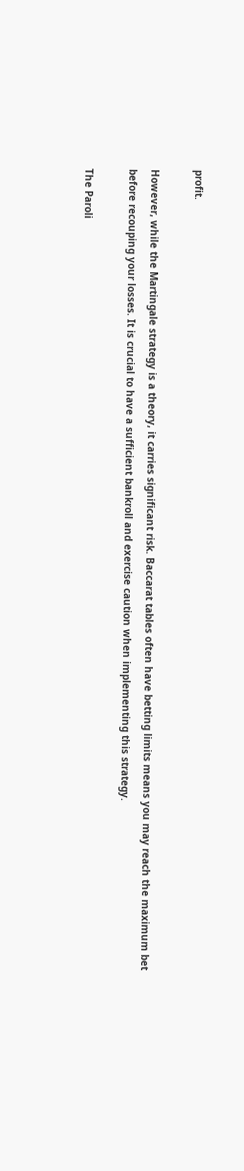profit.

However, while the Martingale strategy is a theory, it carries significant risk. Baccarat tables often have betting limits means you may reach the maximum bet before recouping your losses. It is crucial to have a sufficient bankroll and exercise caution when implementing this strategy.

The Paroli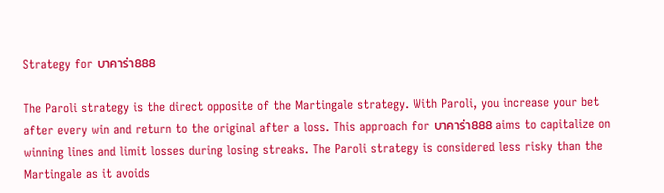Strategy for บาคาร่า888

The Paroli strategy is the direct opposite of the Martingale strategy. With Paroli, you increase your bet after every win and return to the original after a loss. This approach for บาคาร่า888 aims to capitalize on winning lines and limit losses during losing streaks. The Paroli strategy is considered less risky than the Martingale as it avoids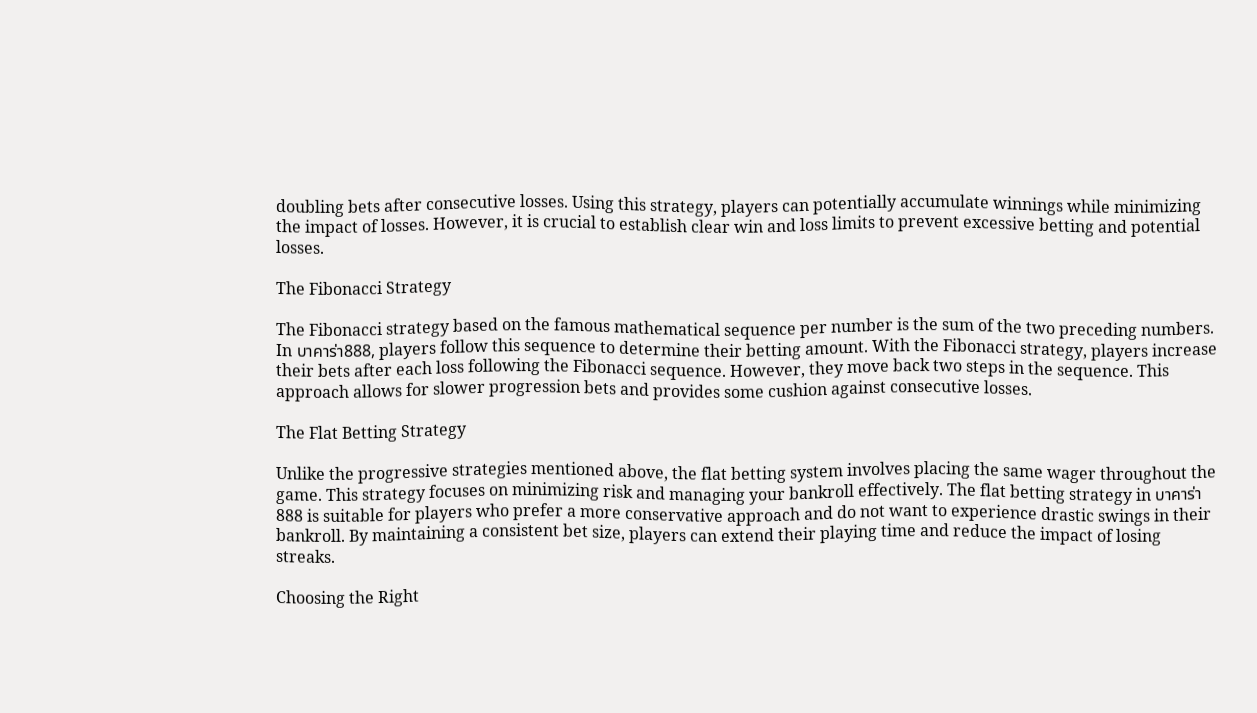doubling bets after consecutive losses. Using this strategy, players can potentially accumulate winnings while minimizing the impact of losses. However, it is crucial to establish clear win and loss limits to prevent excessive betting and potential losses.

The Fibonacci Strategy

The Fibonacci strategy based on the famous mathematical sequence per number is the sum of the two preceding numbers. In บาคาร่า888, players follow this sequence to determine their betting amount. With the Fibonacci strategy, players increase their bets after each loss following the Fibonacci sequence. However, they move back two steps in the sequence. This approach allows for slower progression bets and provides some cushion against consecutive losses.

The Flat Betting Strategy

Unlike the progressive strategies mentioned above, the flat betting system involves placing the same wager throughout the game. This strategy focuses on minimizing risk and managing your bankroll effectively. The flat betting strategy in บาคาร่า888 is suitable for players who prefer a more conservative approach and do not want to experience drastic swings in their bankroll. By maintaining a consistent bet size, players can extend their playing time and reduce the impact of losing streaks.

Choosing the Right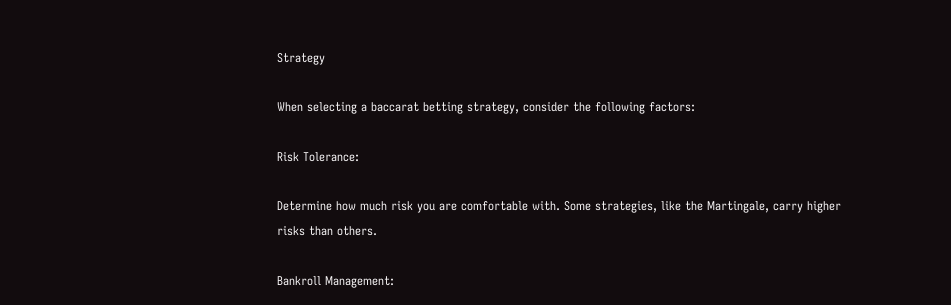Strategy

When selecting a baccarat betting strategy, consider the following factors:

Risk Tolerance:

Determine how much risk you are comfortable with. Some strategies, like the Martingale, carry higher risks than others.

Bankroll Management: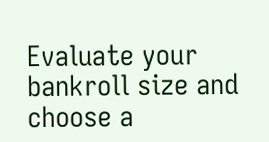Evaluate your bankroll size and choose a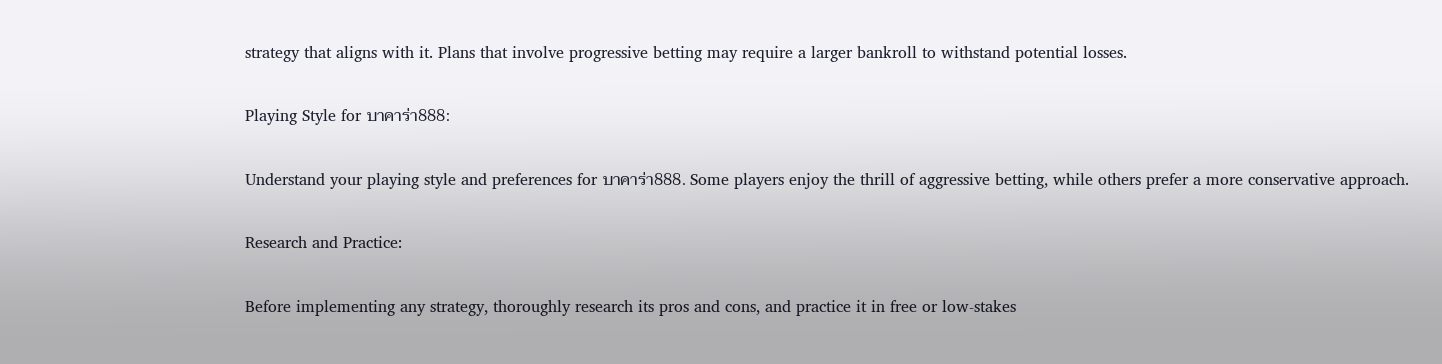strategy that aligns with it. Plans that involve progressive betting may require a larger bankroll to withstand potential losses.

Playing Style for บาคาร่า888:

Understand your playing style and preferences for บาคาร่า888. Some players enjoy the thrill of aggressive betting, while others prefer a more conservative approach.

Research and Practice:

Before implementing any strategy, thoroughly research its pros and cons, and practice it in free or low-stakes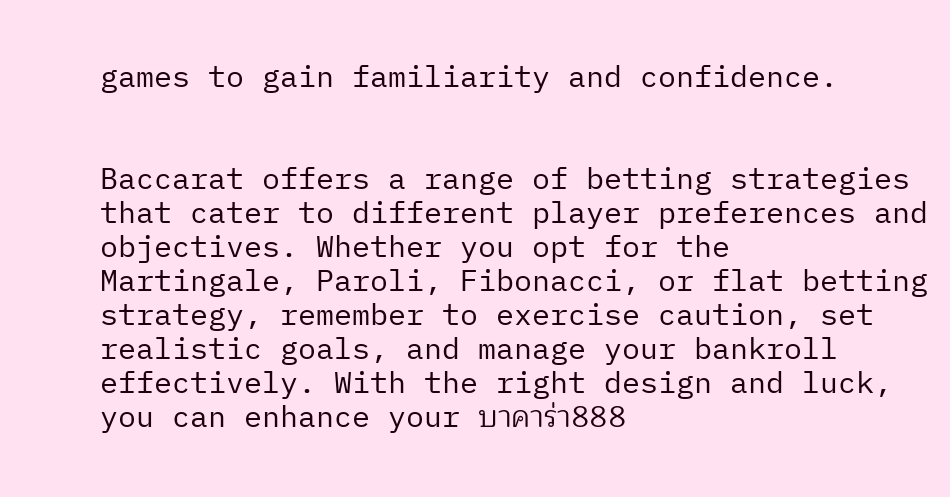games to gain familiarity and confidence.


Baccarat offers a range of betting strategies that cater to different player preferences and objectives. Whether you opt for the Martingale, Paroli, Fibonacci, or flat betting strategy, remember to exercise caution, set realistic goals, and manage your bankroll effectively. With the right design and luck, you can enhance your บาคาร่า888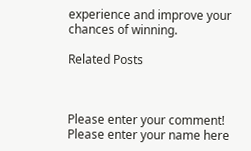experience and improve your chances of winning.

Related Posts



Please enter your comment!
Please enter your name here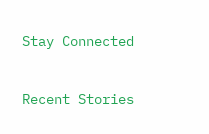Stay Connected


Recent Stories